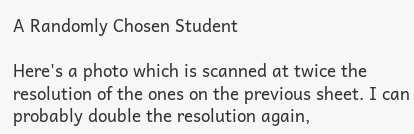A Randomly Chosen Student

Here's a photo which is scanned at twice the resolution of the ones on the previous sheet. I can probably double the resolution again,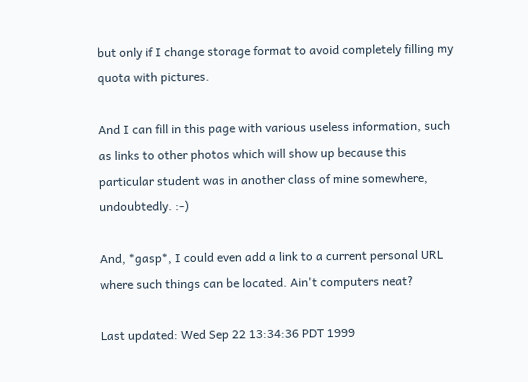but only if I change storage format to avoid completely filling my quota with pictures.

And I can fill in this page with various useless information, such as links to other photos which will show up because this particular student was in another class of mine somewhere, undoubtedly. :-)

And, *gasp*, I could even add a link to a current personal URL where such things can be located. Ain't computers neat?

Last updated: Wed Sep 22 13:34:36 PDT 1999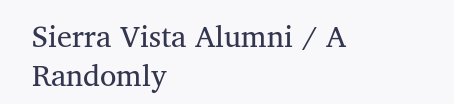Sierra Vista Alumni / A Randomly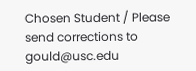Chosen Student / Please send corrections to gould@usc.edu